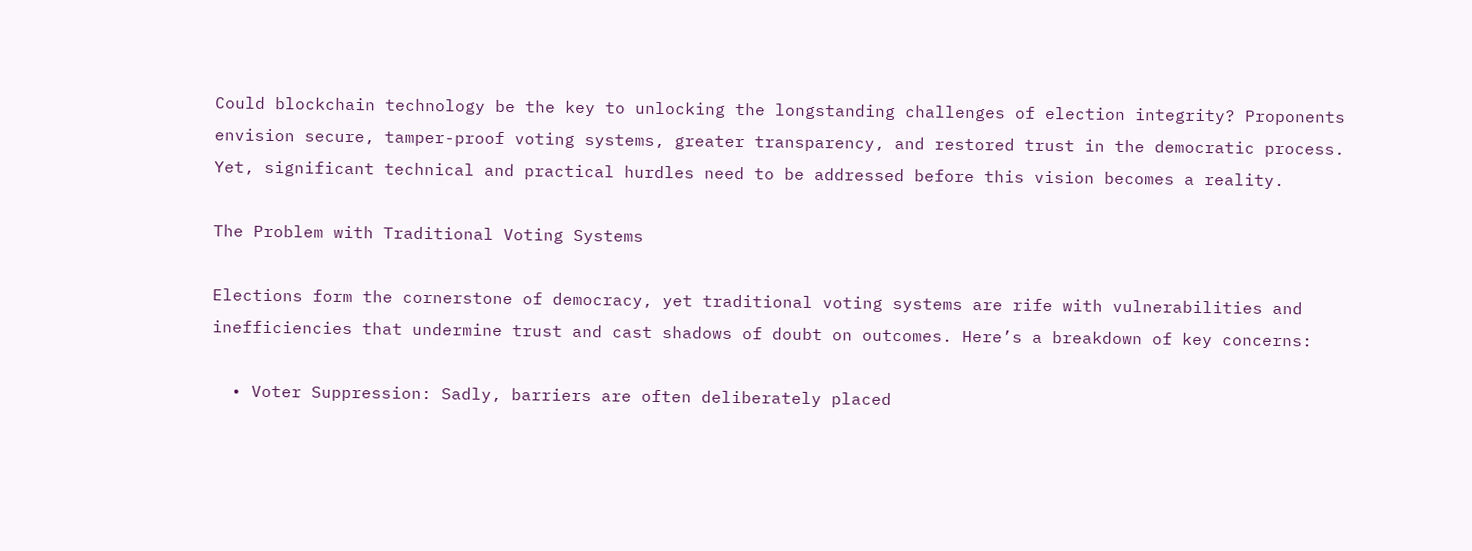Could blockchain technology be the key to unlocking the longstanding challenges of election integrity? Proponents envision secure, tamper-proof voting systems, greater transparency, and restored trust in the democratic process. Yet, significant technical and practical hurdles need to be addressed before this vision becomes a reality.

The Problem with Traditional Voting Systems

Elections form the cornerstone of democracy, yet traditional voting systems are rife with vulnerabilities and inefficiencies that undermine trust and cast shadows of doubt on outcomes. Here’s a breakdown of key concerns:

  • Voter Suppression: Sadly, barriers are often deliberately placed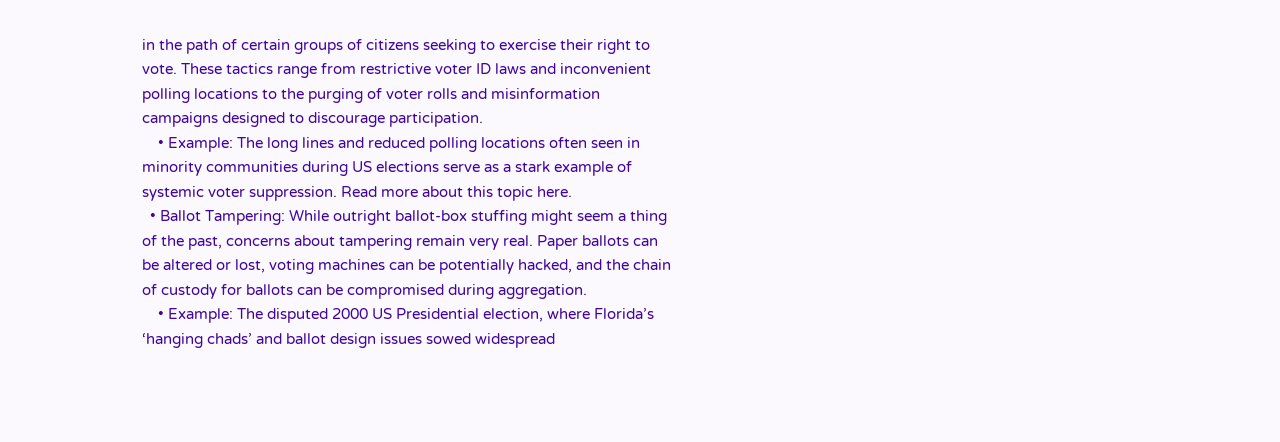in the path of certain groups of citizens seeking to exercise their right to vote. These tactics range from restrictive voter ID laws and inconvenient polling locations to the purging of voter rolls and misinformation campaigns designed to discourage participation.
    • Example: The long lines and reduced polling locations often seen in minority communities during US elections serve as a stark example of systemic voter suppression. Read more about this topic here.
  • Ballot Tampering: While outright ballot-box stuffing might seem a thing of the past, concerns about tampering remain very real. Paper ballots can be altered or lost, voting machines can be potentially hacked, and the chain of custody for ballots can be compromised during aggregation.
    • Example: The disputed 2000 US Presidential election, where Florida’s ‘hanging chads’ and ballot design issues sowed widespread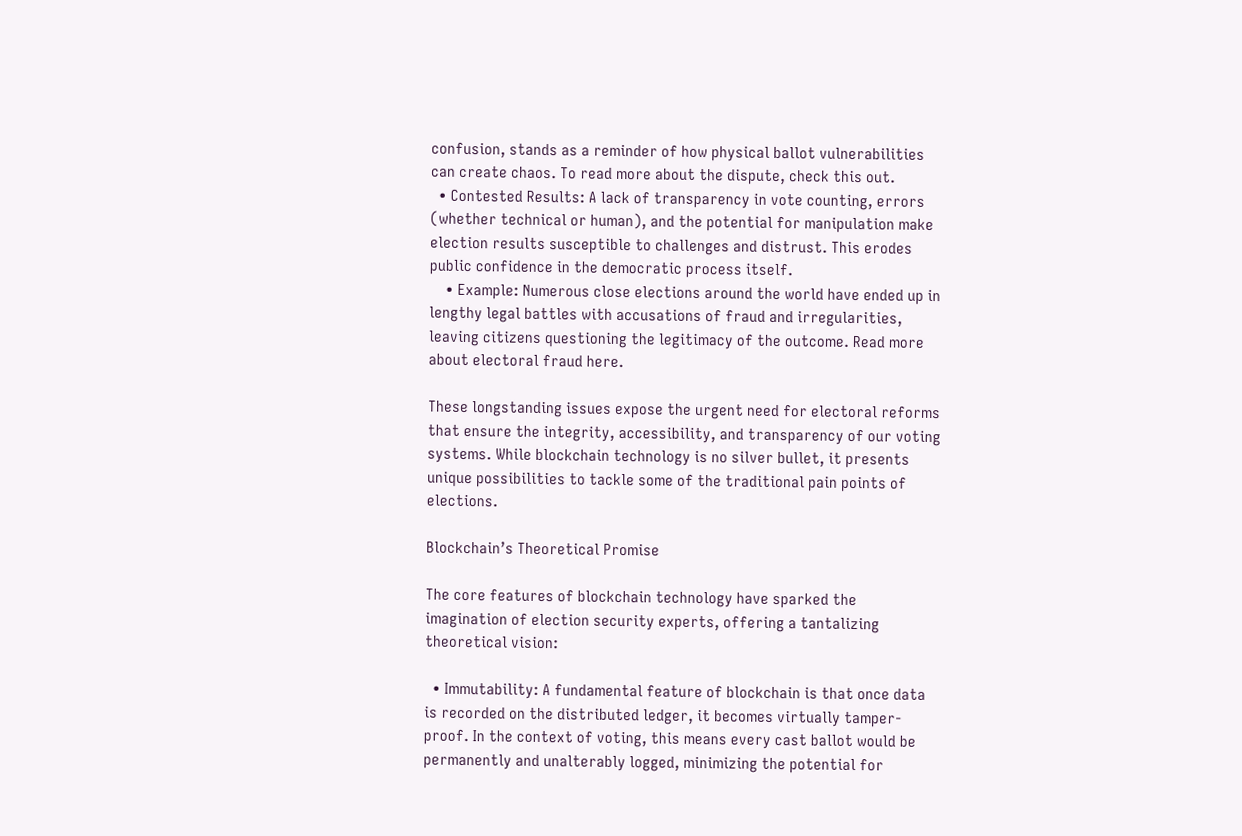confusion, stands as a reminder of how physical ballot vulnerabilities can create chaos. To read more about the dispute, check this out.
  • Contested Results: A lack of transparency in vote counting, errors (whether technical or human), and the potential for manipulation make election results susceptible to challenges and distrust. This erodes public confidence in the democratic process itself.
    • Example: Numerous close elections around the world have ended up in lengthy legal battles with accusations of fraud and irregularities, leaving citizens questioning the legitimacy of the outcome. Read more about electoral fraud here.

These longstanding issues expose the urgent need for electoral reforms that ensure the integrity, accessibility, and transparency of our voting systems. While blockchain technology is no silver bullet, it presents unique possibilities to tackle some of the traditional pain points of elections.

Blockchain’s Theoretical Promise

The core features of blockchain technology have sparked the imagination of election security experts, offering a tantalizing theoretical vision:

  • Immutability: A fundamental feature of blockchain is that once data is recorded on the distributed ledger, it becomes virtually tamper-proof. In the context of voting, this means every cast ballot would be permanently and unalterably logged, minimizing the potential for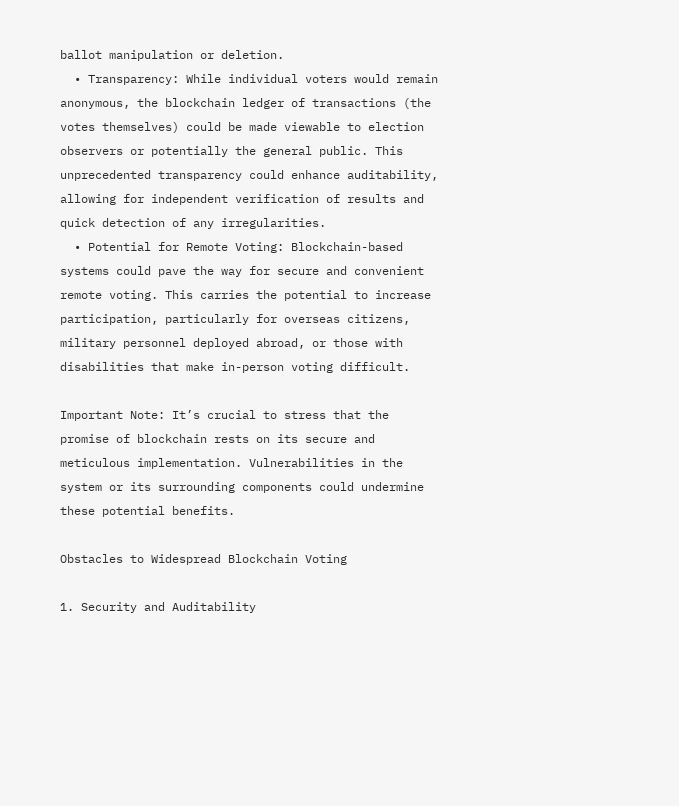ballot manipulation or deletion.
  • Transparency: While individual voters would remain anonymous, the blockchain ledger of transactions (the votes themselves) could be made viewable to election observers or potentially the general public. This unprecedented transparency could enhance auditability, allowing for independent verification of results and quick detection of any irregularities.
  • Potential for Remote Voting: Blockchain-based systems could pave the way for secure and convenient remote voting. This carries the potential to increase participation, particularly for overseas citizens, military personnel deployed abroad, or those with disabilities that make in-person voting difficult.

Important Note: It’s crucial to stress that the promise of blockchain rests on its secure and meticulous implementation. Vulnerabilities in the system or its surrounding components could undermine these potential benefits.

Obstacles to Widespread Blockchain Voting

1. Security and Auditability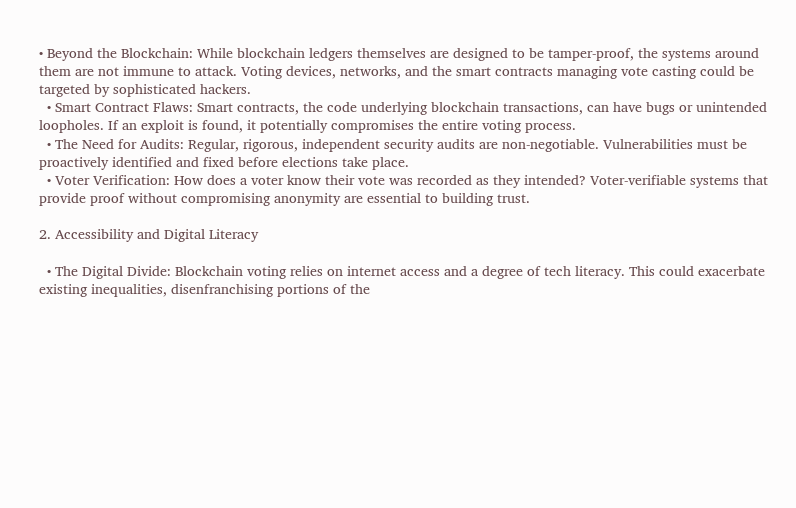• Beyond the Blockchain: While blockchain ledgers themselves are designed to be tamper-proof, the systems around them are not immune to attack. Voting devices, networks, and the smart contracts managing vote casting could be targeted by sophisticated hackers.
  • Smart Contract Flaws: Smart contracts, the code underlying blockchain transactions, can have bugs or unintended loopholes. If an exploit is found, it potentially compromises the entire voting process.
  • The Need for Audits: Regular, rigorous, independent security audits are non-negotiable. Vulnerabilities must be proactively identified and fixed before elections take place.
  • Voter Verification: How does a voter know their vote was recorded as they intended? Voter-verifiable systems that provide proof without compromising anonymity are essential to building trust.

2. Accessibility and Digital Literacy

  • The Digital Divide: Blockchain voting relies on internet access and a degree of tech literacy. This could exacerbate existing inequalities, disenfranchising portions of the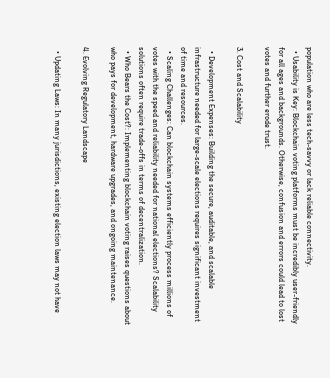population who are less tech-savvy or lack reliable connectivity.
  • Usability is Key: Blockchain voting platforms must be incredibly user-friendly for all ages and backgrounds. Otherwise, confusion and errors could lead to lost votes and further erode trust.

3. Cost and Scalability

  • Development Expenses: Building the secure, auditable, and scalable infrastructure needed for large-scale elections requires significant investment of time and resources.
  • Scaling Challenges: Can blockchain systems efficiently process millions of votes with the speed and reliability needed for national elections? Scalability solutions often require trade-offs in terms of decentralization.
  • Who Bears the Cost?: Implementing blockchain voting raises questions about who pays for development, hardware upgrades, and ongoing maintenance.

4. Evolving Regulatory Landscape

  • Updating Laws: In many jurisdictions, existing election laws may not have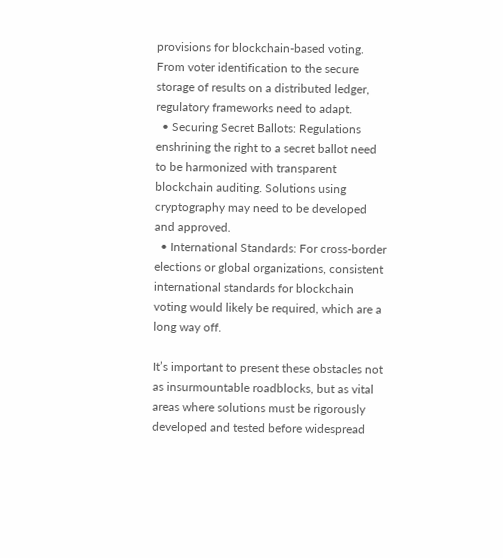provisions for blockchain-based voting. From voter identification to the secure storage of results on a distributed ledger, regulatory frameworks need to adapt.
  • Securing Secret Ballots: Regulations enshrining the right to a secret ballot need to be harmonized with transparent blockchain auditing. Solutions using cryptography may need to be developed and approved.
  • International Standards: For cross-border elections or global organizations, consistent international standards for blockchain voting would likely be required, which are a long way off.

It’s important to present these obstacles not as insurmountable roadblocks, but as vital areas where solutions must be rigorously developed and tested before widespread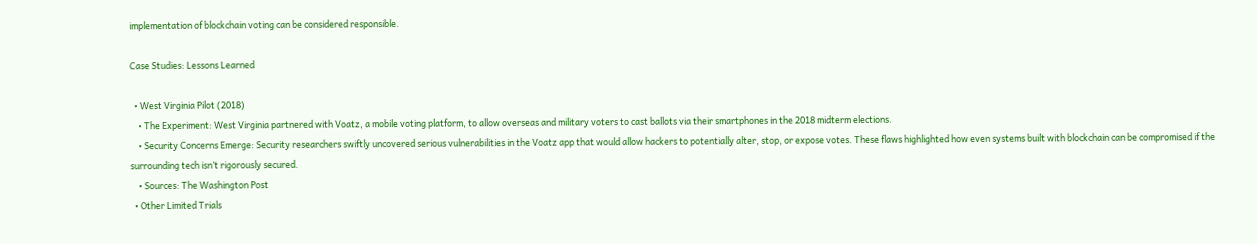implementation of blockchain voting can be considered responsible.

Case Studies: Lessons Learned

  • West Virginia Pilot (2018)
    • The Experiment: West Virginia partnered with Voatz, a mobile voting platform, to allow overseas and military voters to cast ballots via their smartphones in the 2018 midterm elections.
    • Security Concerns Emerge: Security researchers swiftly uncovered serious vulnerabilities in the Voatz app that would allow hackers to potentially alter, stop, or expose votes. These flaws highlighted how even systems built with blockchain can be compromised if the surrounding tech isn’t rigorously secured.
    • Sources: The Washington Post
  • Other Limited Trials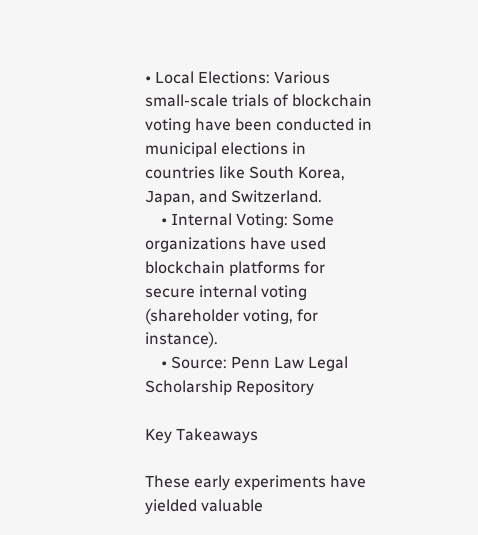• Local Elections: Various small-scale trials of blockchain voting have been conducted in municipal elections in countries like South Korea, Japan, and Switzerland.
    • Internal Voting: Some organizations have used blockchain platforms for secure internal voting (shareholder voting, for instance).
    • Source: Penn Law Legal Scholarship Repository

Key Takeaways

These early experiments have yielded valuable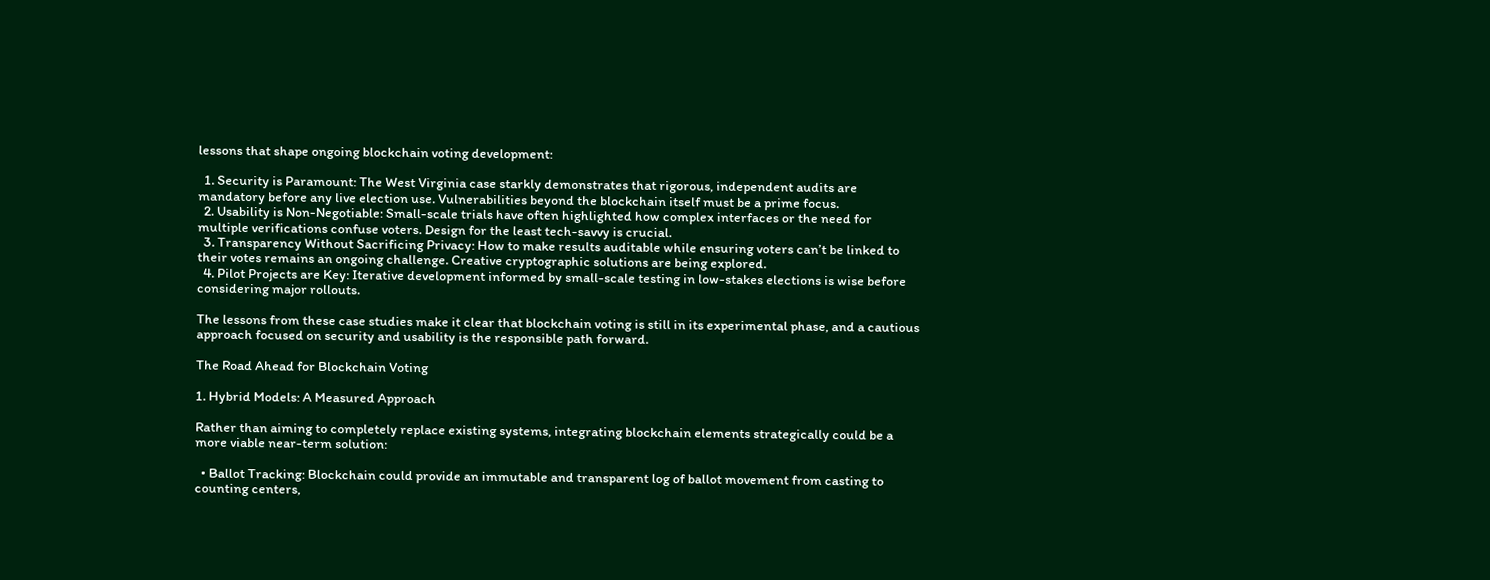lessons that shape ongoing blockchain voting development:

  1. Security is Paramount: The West Virginia case starkly demonstrates that rigorous, independent audits are mandatory before any live election use. Vulnerabilities beyond the blockchain itself must be a prime focus.
  2. Usability is Non-Negotiable: Small-scale trials have often highlighted how complex interfaces or the need for multiple verifications confuse voters. Design for the least tech-savvy is crucial.
  3. Transparency Without Sacrificing Privacy: How to make results auditable while ensuring voters can’t be linked to their votes remains an ongoing challenge. Creative cryptographic solutions are being explored.
  4. Pilot Projects are Key: Iterative development informed by small-scale testing in low-stakes elections is wise before considering major rollouts.

The lessons from these case studies make it clear that blockchain voting is still in its experimental phase, and a cautious approach focused on security and usability is the responsible path forward.

The Road Ahead for Blockchain Voting

1. Hybrid Models: A Measured Approach

Rather than aiming to completely replace existing systems, integrating blockchain elements strategically could be a more viable near-term solution:

  • Ballot Tracking: Blockchain could provide an immutable and transparent log of ballot movement from casting to counting centers,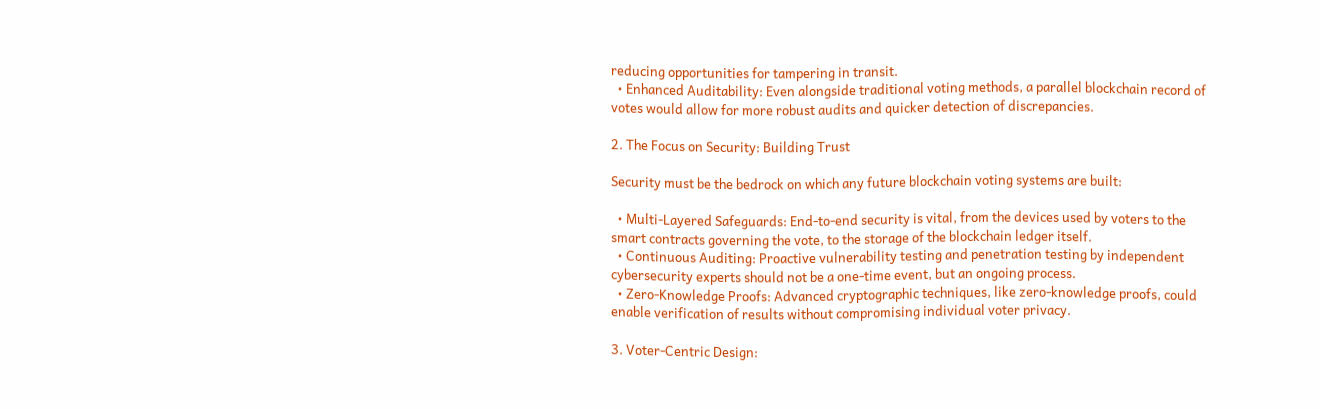reducing opportunities for tampering in transit.
  • Enhanced Auditability: Even alongside traditional voting methods, a parallel blockchain record of votes would allow for more robust audits and quicker detection of discrepancies.

2. The Focus on Security: Building Trust

Security must be the bedrock on which any future blockchain voting systems are built:

  • Multi-Layered Safeguards: End-to-end security is vital, from the devices used by voters to the smart contracts governing the vote, to the storage of the blockchain ledger itself.
  • Continuous Auditing: Proactive vulnerability testing and penetration testing by independent cybersecurity experts should not be a one-time event, but an ongoing process.
  • Zero-Knowledge Proofs: Advanced cryptographic techniques, like zero-knowledge proofs, could enable verification of results without compromising individual voter privacy.

3. Voter-Centric Design: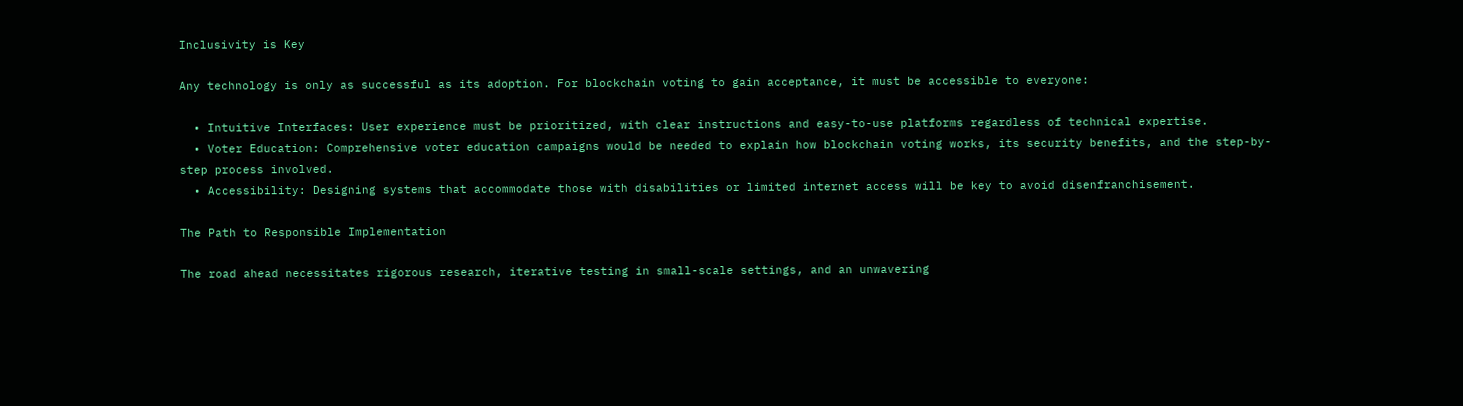Inclusivity is Key

Any technology is only as successful as its adoption. For blockchain voting to gain acceptance, it must be accessible to everyone:

  • Intuitive Interfaces: User experience must be prioritized, with clear instructions and easy-to-use platforms regardless of technical expertise.
  • Voter Education: Comprehensive voter education campaigns would be needed to explain how blockchain voting works, its security benefits, and the step-by-step process involved.
  • Accessibility: Designing systems that accommodate those with disabilities or limited internet access will be key to avoid disenfranchisement.

The Path to Responsible Implementation

The road ahead necessitates rigorous research, iterative testing in small-scale settings, and an unwavering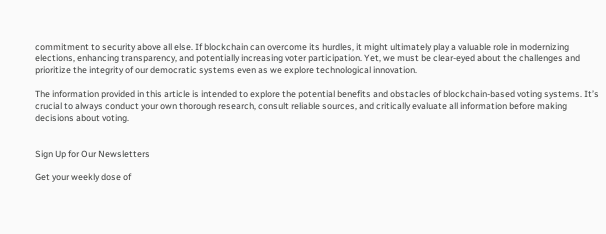commitment to security above all else. If blockchain can overcome its hurdles, it might ultimately play a valuable role in modernizing elections, enhancing transparency, and potentially increasing voter participation. Yet, we must be clear-eyed about the challenges and prioritize the integrity of our democratic systems even as we explore technological innovation.

The information provided in this article is intended to explore the potential benefits and obstacles of blockchain-based voting systems. It’s crucial to always conduct your own thorough research, consult reliable sources, and critically evaluate all information before making decisions about voting.


Sign Up for Our Newsletters

Get your weekly dose of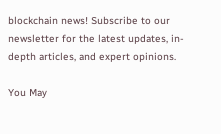blockchain news! Subscribe to our newsletter for the latest updates, in-depth articles, and expert opinions.

You May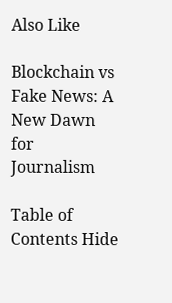Also Like

Blockchain vs Fake News: A New Dawn for Journalism

Table of Contents Hide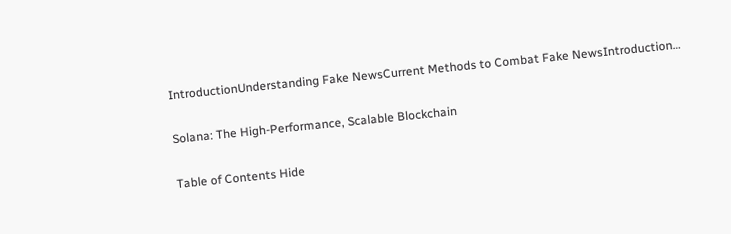IntroductionUnderstanding Fake NewsCurrent Methods to Combat Fake NewsIntroduction…

Solana: The High-Performance, Scalable Blockchain

Table of Contents Hide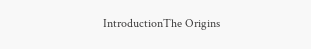IntroductionThe Origins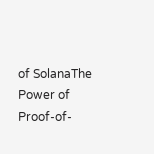of SolanaThe Power of Proof-of-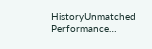HistoryUnmatched Performance…